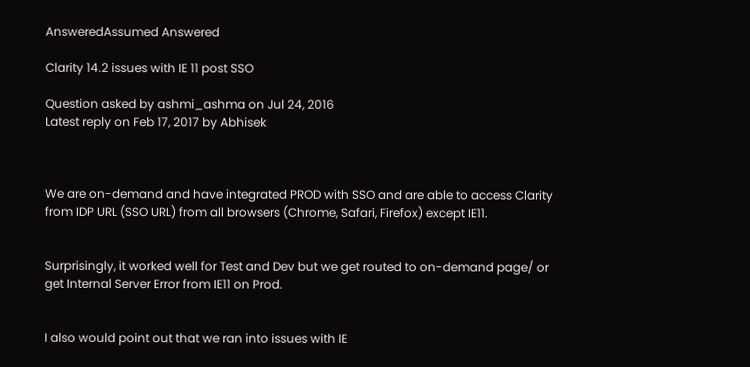AnsweredAssumed Answered

Clarity 14.2 issues with IE 11 post SSO

Question asked by ashmi_ashma on Jul 24, 2016
Latest reply on Feb 17, 2017 by Abhisek



We are on-demand and have integrated PROD with SSO and are able to access Clarity from IDP URL (SSO URL) from all browsers (Chrome, Safari, Firefox) except IE11.


Surprisingly, it worked well for Test and Dev but we get routed to on-demand page/ or get Internal Server Error from IE11 on Prod.


I also would point out that we ran into issues with IE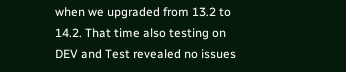when we upgraded from 13.2 to 14.2. That time also testing on DEV and Test revealed no issues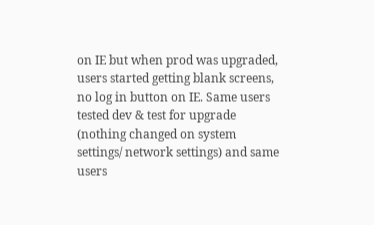on IE but when prod was upgraded, users started getting blank screens, no log in button on IE. Same users tested dev & test for upgrade (nothing changed on system settings/ network settings) and same users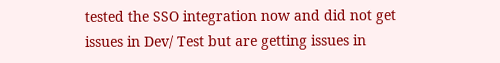tested the SSO integration now and did not get issues in Dev/ Test but are getting issues in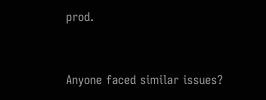prod.


Anyone faced similar issues?